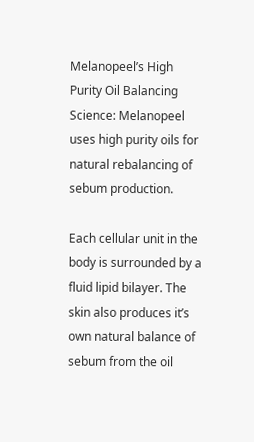Melanopeel’s High Purity Oil Balancing Science: Melanopeel uses high purity oils for natural rebalancing of sebum production.

Each cellular unit in the body is surrounded by a fluid lipid bilayer. The skin also produces it’s own natural balance of sebum from the oil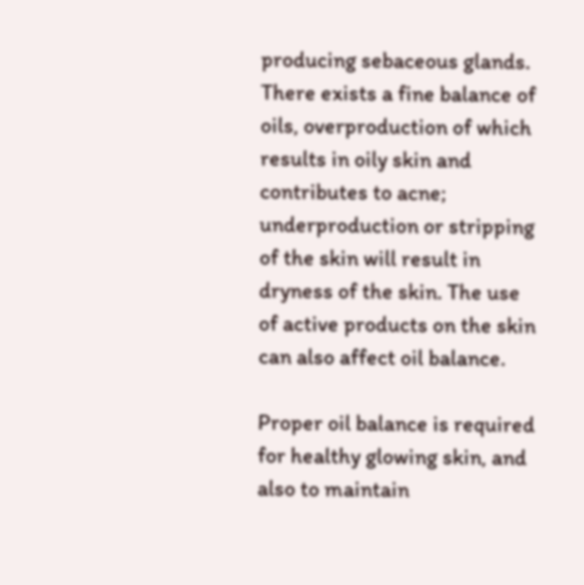producing sebaceous glands. There exists a fine balance of oils, overproduction of which results in oily skin and contributes to acne; underproduction or stripping of the skin will result in dryness of the skin. The use of active products on the skin can also affect oil balance.

Proper oil balance is required for healthy glowing skin, and also to maintain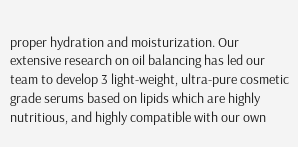proper hydration and moisturization. Our extensive research on oil balancing has led our team to develop 3 light-weight, ultra-pure cosmetic grade serums based on lipids which are highly nutritious, and highly compatible with our own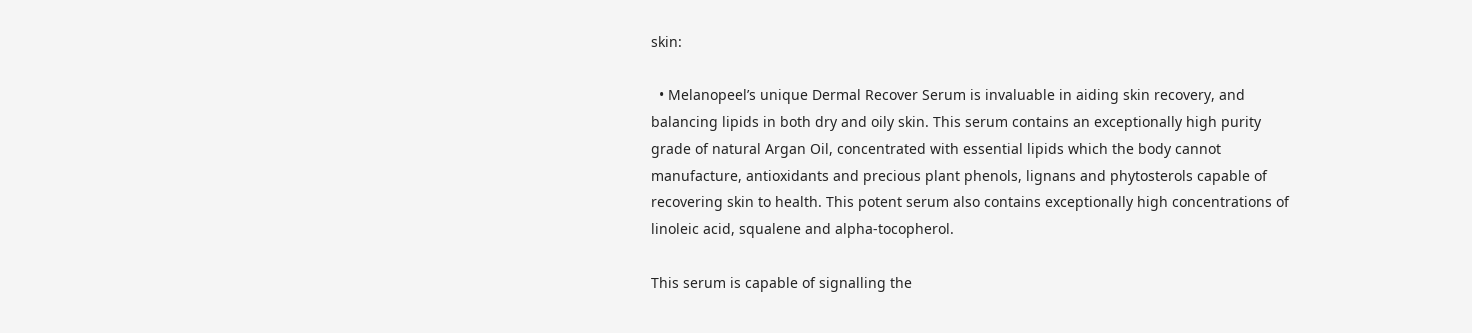skin:

  • Melanopeel’s unique Dermal Recover Serum is invaluable in aiding skin recovery, and balancing lipids in both dry and oily skin. This serum contains an exceptionally high purity grade of natural Argan Oil, concentrated with essential lipids which the body cannot manufacture, antioxidants and precious plant phenols, lignans and phytosterols capable of recovering skin to health. This potent serum also contains exceptionally high concentrations of linoleic acid, squalene and alpha-tocopherol.

This serum is capable of signalling the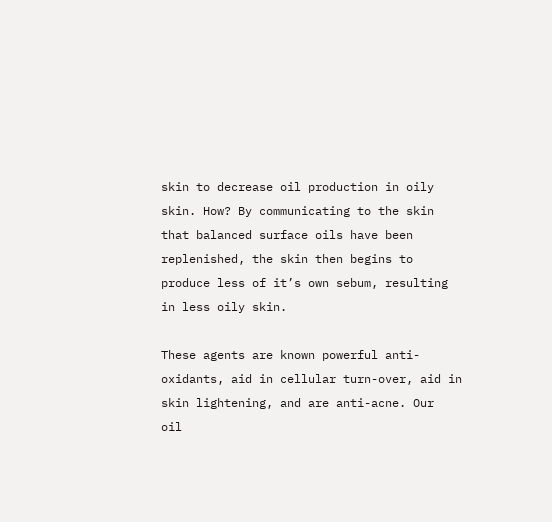skin to decrease oil production in oily skin. How? By communicating to the skin that balanced surface oils have been replenished, the skin then begins to produce less of it’s own sebum, resulting in less oily skin.

These agents are known powerful anti-oxidants, aid in cellular turn-over, aid in skin lightening, and are anti-acne. Our  oil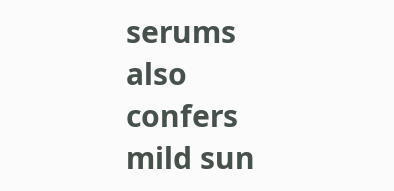serums also confers mild sun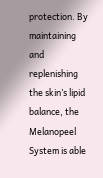protection. By maintaining and replenishing the skin’s lipid balance, the Melanopeel System is able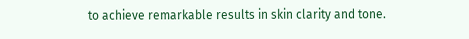to achieve remarkable results in skin clarity and tone.